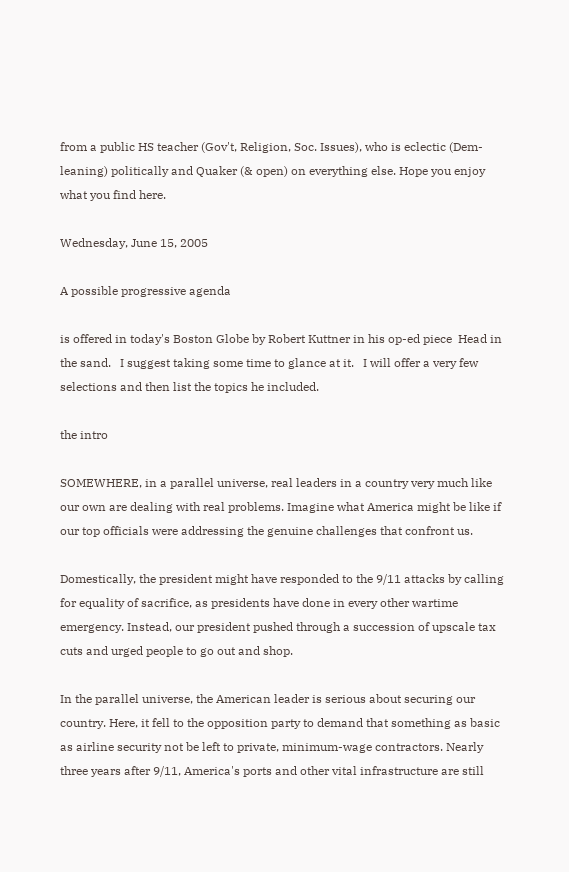from a public HS teacher (Gov't, Religion, Soc. Issues), who is eclectic (Dem-leaning) politically and Quaker (& open) on everything else. Hope you enjoy what you find here.

Wednesday, June 15, 2005

A possible progressive agenda

is offered in today's Boston Globe by Robert Kuttner in his op-ed piece  Head in the sand.   I suggest taking some time to glance at it.   I will offer a very few selections and then list the topics he included.

the intro

SOMEWHERE, in a parallel universe, real leaders in a country very much like our own are dealing with real problems. Imagine what America might be like if our top officials were addressing the genuine challenges that confront us.

Domestically, the president might have responded to the 9/11 attacks by calling for equality of sacrifice, as presidents have done in every other wartime emergency. Instead, our president pushed through a succession of upscale tax cuts and urged people to go out and shop.

In the parallel universe, the American leader is serious about securing our country. Here, it fell to the opposition party to demand that something as basic as airline security not be left to private, minimum-wage contractors. Nearly three years after 9/11, America's ports and other vital infrastructure are still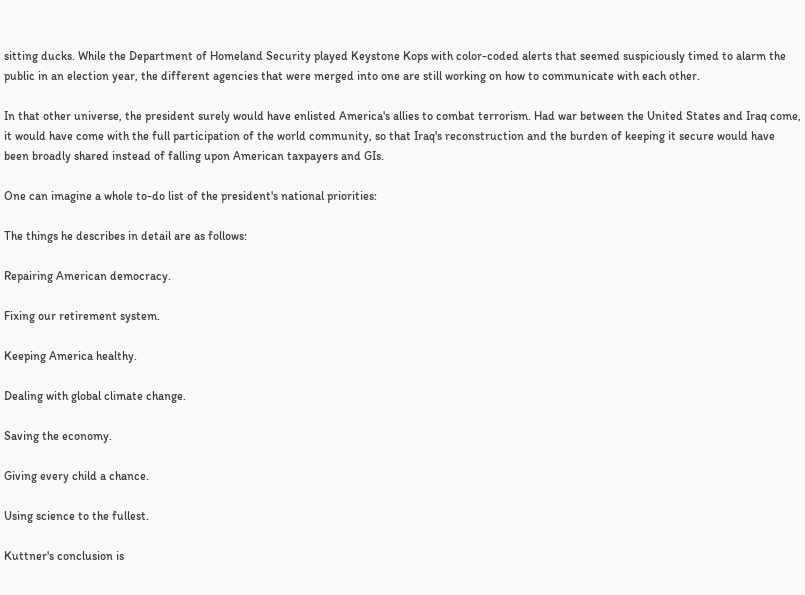sitting ducks. While the Department of Homeland Security played Keystone Kops with color-coded alerts that seemed suspiciously timed to alarm the public in an election year, the different agencies that were merged into one are still working on how to communicate with each other.

In that other universe, the president surely would have enlisted America's allies to combat terrorism. Had war between the United States and Iraq come, it would have come with the full participation of the world community, so that Iraq's reconstruction and the burden of keeping it secure would have been broadly shared instead of falling upon American taxpayers and GIs.

One can imagine a whole to-do list of the president's national priorities:

The things he describes in detail are as follows:

Repairing American democracy.

Fixing our retirement system.

Keeping America healthy.

Dealing with global climate change.

Saving the economy.

Giving every child a chance.

Using science to the fullest.

Kuttner's conclusion is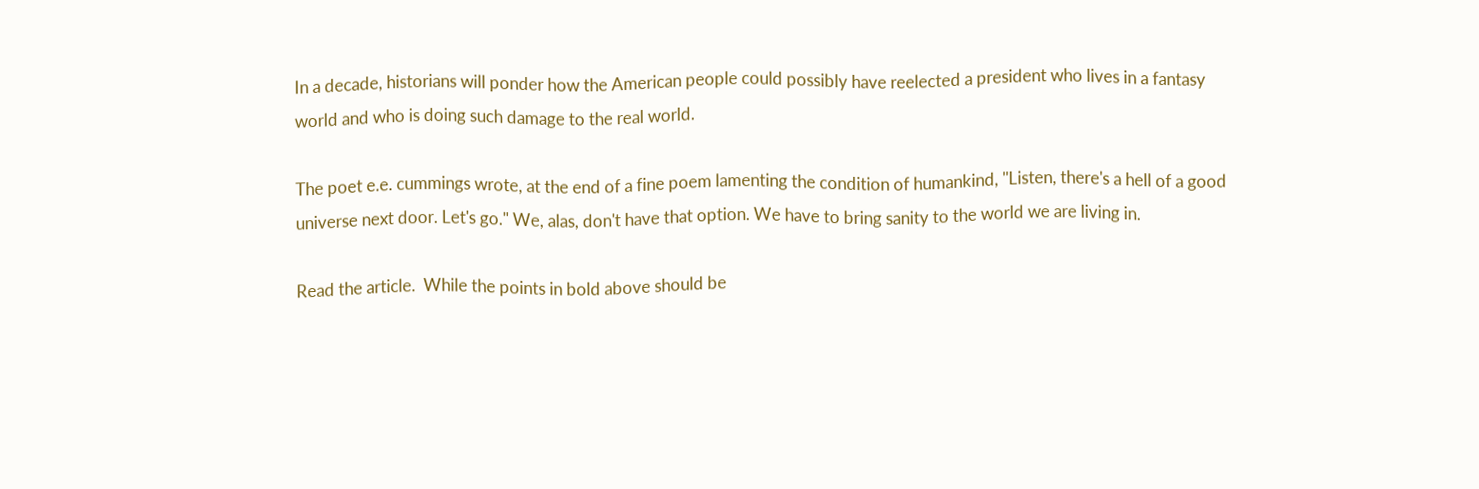In a decade, historians will ponder how the American people could possibly have reelected a president who lives in a fantasy world and who is doing such damage to the real world.

The poet e.e. cummings wrote, at the end of a fine poem lamenting the condition of humankind, ''Listen, there's a hell of a good universe next door. Let's go." We, alas, don't have that option. We have to bring sanity to the world we are living in.

Read the article.  While the points in bold above should be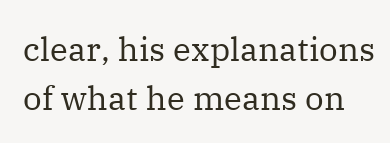clear, his explanations of what he means on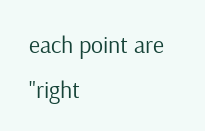each point are "right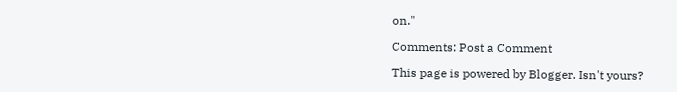on."

Comments: Post a Comment

This page is powered by Blogger. Isn't yours?